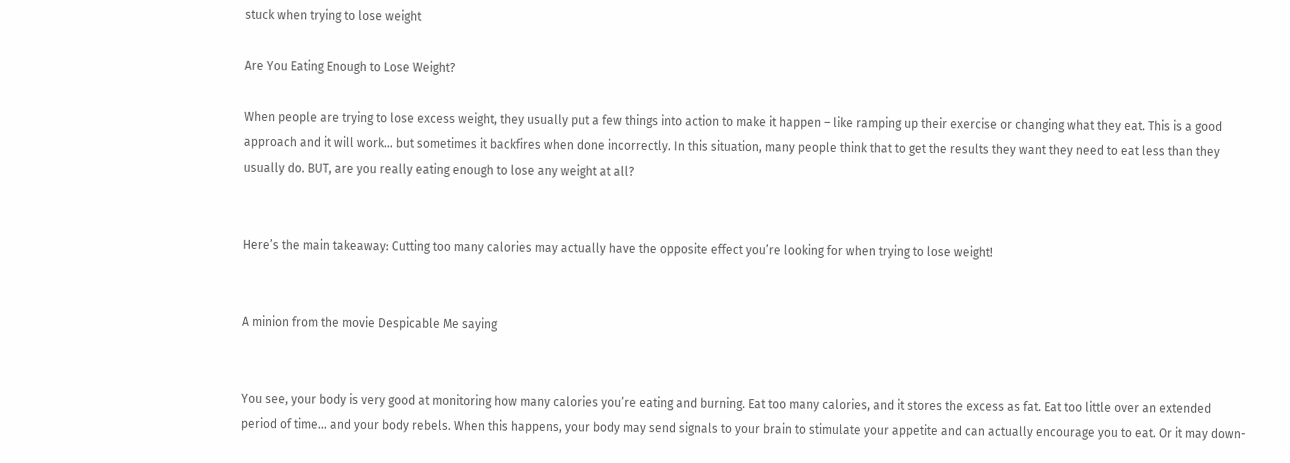stuck when trying to lose weight

Are You Eating Enough to Lose Weight?

When people are trying to lose excess weight, they usually put a few things into action to make it happen – like ramping up their exercise or changing what they eat. This is a good approach and it will work… but sometimes it backfires when done incorrectly. In this situation, many people think that to get the results they want they need to eat less than they usually do. BUT, are you really eating enough to lose any weight at all?


Here’s the main takeaway: Cutting too many calories may actually have the opposite effect you’re looking for when trying to lose weight!


A minion from the movie Despicable Me saying


You see, your body is very good at monitoring how many calories you’re eating and burning. Eat too many calories, and it stores the excess as fat. Eat too little over an extended period of time… and your body rebels. When this happens, your body may send signals to your brain to stimulate your appetite and can actually encourage you to eat. Or it may down-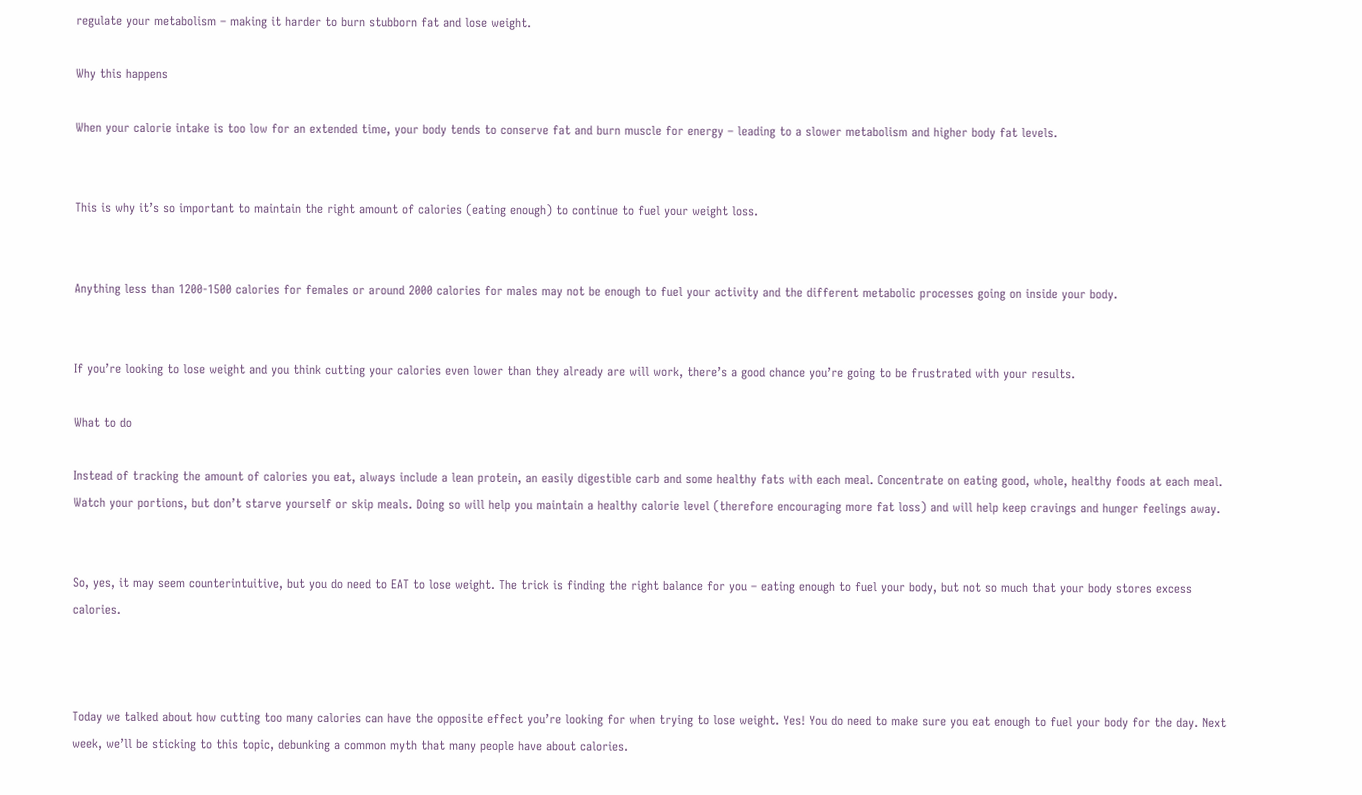regulate your metabolism – making it harder to burn stubborn fat and lose weight.

Why this happens

When your calorie intake is too low for an extended time, your body tends to conserve fat and burn muscle for energy – leading to a slower metabolism and higher body fat levels.


This is why it’s so important to maintain the right amount of calories (eating enough) to continue to fuel your weight loss.


Anything less than 1200-1500 calories for females or around 2000 calories for males may not be enough to fuel your activity and the different metabolic processes going on inside your body.


If you’re looking to lose weight and you think cutting your calories even lower than they already are will work, there’s a good chance you’re going to be frustrated with your results.

What to do

Instead of tracking the amount of calories you eat, always include a lean protein, an easily digestible carb and some healthy fats with each meal. Concentrate on eating good, whole, healthy foods at each meal. Watch your portions, but don’t starve yourself or skip meals. Doing so will help you maintain a healthy calorie level (therefore encouraging more fat loss) and will help keep cravings and hunger feelings away.


So, yes, it may seem counterintuitive, but you do need to EAT to lose weight. The trick is finding the right balance for you – eating enough to fuel your body, but not so much that your body stores excess calories.



Today we talked about how cutting too many calories can have the opposite effect you’re looking for when trying to lose weight. Yes! You do need to make sure you eat enough to fuel your body for the day. Next week, we’ll be sticking to this topic, debunking a common myth that many people have about calories.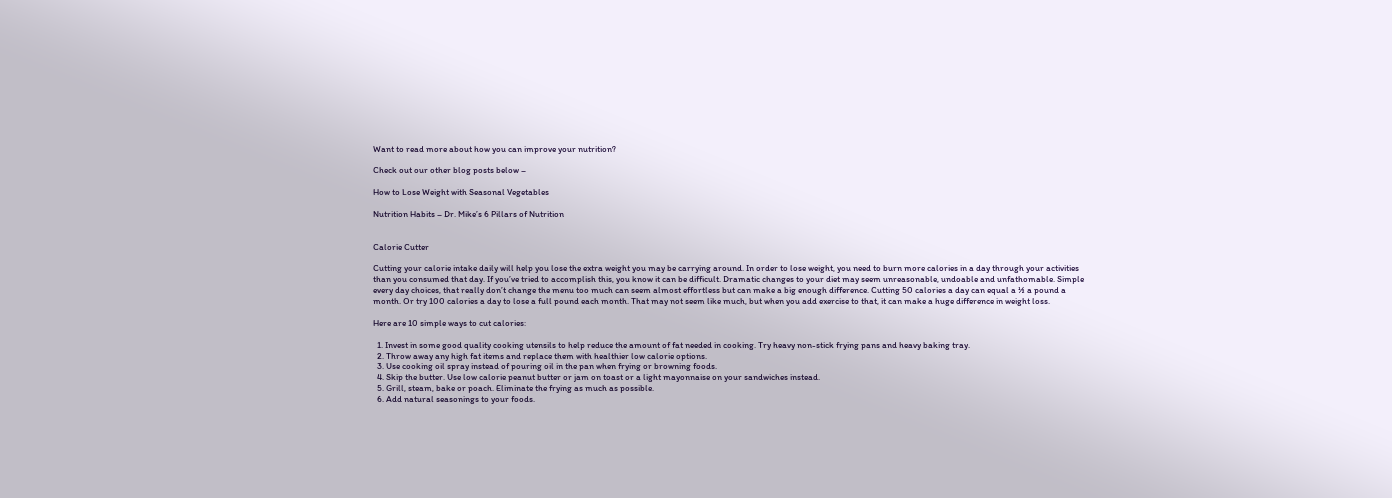Want to read more about how you can improve your nutrition?

Check out our other blog posts below –

How to Lose Weight with Seasonal Vegetables

Nutrition Habits – Dr. Mike’s 6 Pillars of Nutrition


Calorie Cutter

Cutting your calorie intake daily will help you lose the extra weight you may be carrying around. In order to lose weight, you need to burn more calories in a day through your activities than you consumed that day. If you’ve tried to accomplish this, you know it can be difficult. Dramatic changes to your diet may seem unreasonable, undoable and unfathomable. Simple every day choices, that really don’t change the menu too much can seem almost effortless but can make a big enough difference. Cutting 50 calories a day can equal a ½ a pound a month. Or try 100 calories a day to lose a full pound each month. That may not seem like much, but when you add exercise to that, it can make a huge difference in weight loss.

Here are 10 simple ways to cut calories:

  1. Invest in some good quality cooking utensils to help reduce the amount of fat needed in cooking. Try heavy non-stick frying pans and heavy baking tray.
  2. Throw away any high fat items and replace them with healthier low calorie options.
  3. Use cooking oil spray instead of pouring oil in the pan when frying or browning foods.
  4. Skip the butter. Use low calorie peanut butter or jam on toast or a light mayonnaise on your sandwiches instead.
  5. Grill, steam, bake or poach. Eliminate the frying as much as possible.
  6. Add natural seasonings to your foods.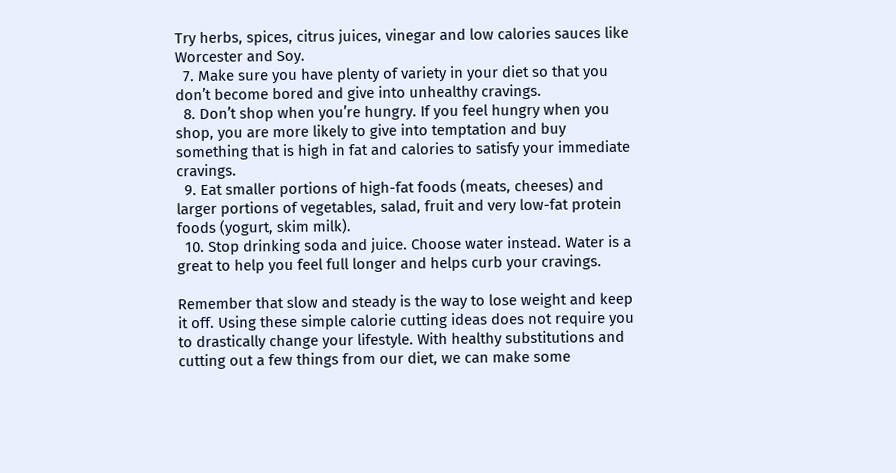Try herbs, spices, citrus juices, vinegar and low calories sauces like Worcester and Soy.
  7. Make sure you have plenty of variety in your diet so that you don’t become bored and give into unhealthy cravings.
  8. Don’t shop when you’re hungry. If you feel hungry when you shop, you are more likely to give into temptation and buy something that is high in fat and calories to satisfy your immediate cravings.
  9. Eat smaller portions of high-fat foods (meats, cheeses) and larger portions of vegetables, salad, fruit and very low-fat protein foods (yogurt, skim milk).
  10. Stop drinking soda and juice. Choose water instead. Water is a great to help you feel full longer and helps curb your cravings.

Remember that slow and steady is the way to lose weight and keep it off. Using these simple calorie cutting ideas does not require you to drastically change your lifestyle. With healthy substitutions and cutting out a few things from our diet, we can make some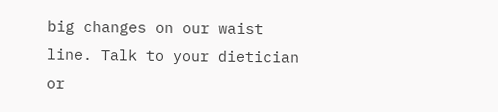big changes on our waist line. Talk to your dietician or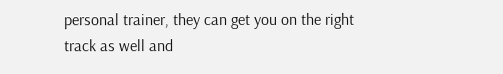personal trainer, they can get you on the right track as well and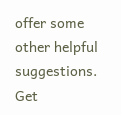offer some other helpful suggestions. Get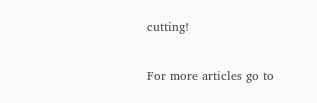cutting!

For more articles go to